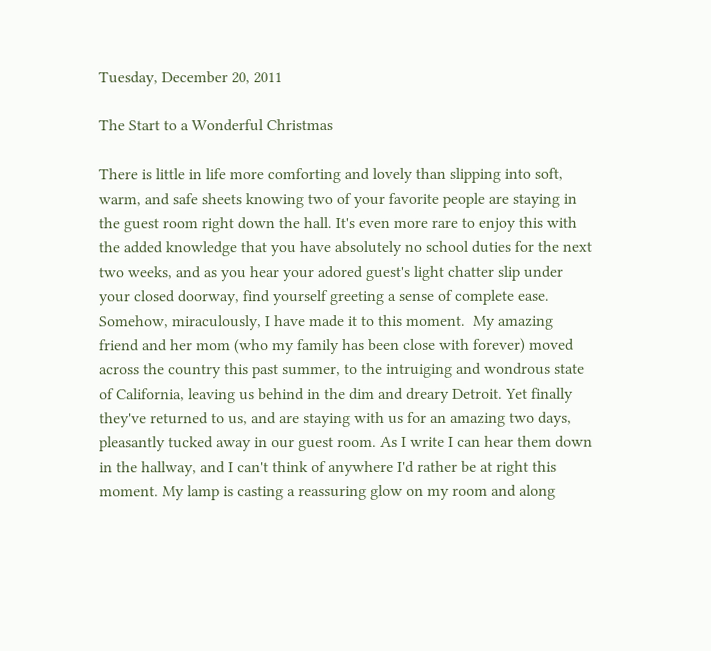Tuesday, December 20, 2011

The Start to a Wonderful Christmas

There is little in life more comforting and lovely than slipping into soft, warm, and safe sheets knowing two of your favorite people are staying in the guest room right down the hall. It's even more rare to enjoy this with the added knowledge that you have absolutely no school duties for the next two weeks, and as you hear your adored guest's light chatter slip under your closed doorway, find yourself greeting a sense of complete ease.
Somehow, miraculously, I have made it to this moment.  My amazing friend and her mom (who my family has been close with forever) moved across the country this past summer, to the intruiging and wondrous state of California, leaving us behind in the dim and dreary Detroit. Yet finally they've returned to us, and are staying with us for an amazing two days, pleasantly tucked away in our guest room. As I write I can hear them down in the hallway, and I can't think of anywhere I'd rather be at right this moment. My lamp is casting a reassuring glow on my room and along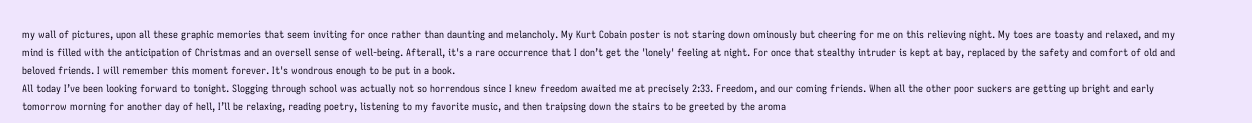my wall of pictures, upon all these graphic memories that seem inviting for once rather than daunting and melancholy. My Kurt Cobain poster is not staring down ominously but cheering for me on this relieving night. My toes are toasty and relaxed, and my mind is filled with the anticipation of Christmas and an oversell sense of well-being. Afterall, it's a rare occurrence that I don’t get the 'lonely' feeling at night. For once that stealthy intruder is kept at bay, replaced by the safety and comfort of old and beloved friends. I will remember this moment forever. It's wondrous enough to be put in a book.
All today I’ve been looking forward to tonight. Slogging through school was actually not so horrendous since I knew freedom awaited me at precisely 2:33. Freedom, and our coming friends. When all the other poor suckers are getting up bright and early tomorrow morning for another day of hell, I’ll be relaxing, reading poetry, listening to my favorite music, and then traipsing down the stairs to be greeted by the aroma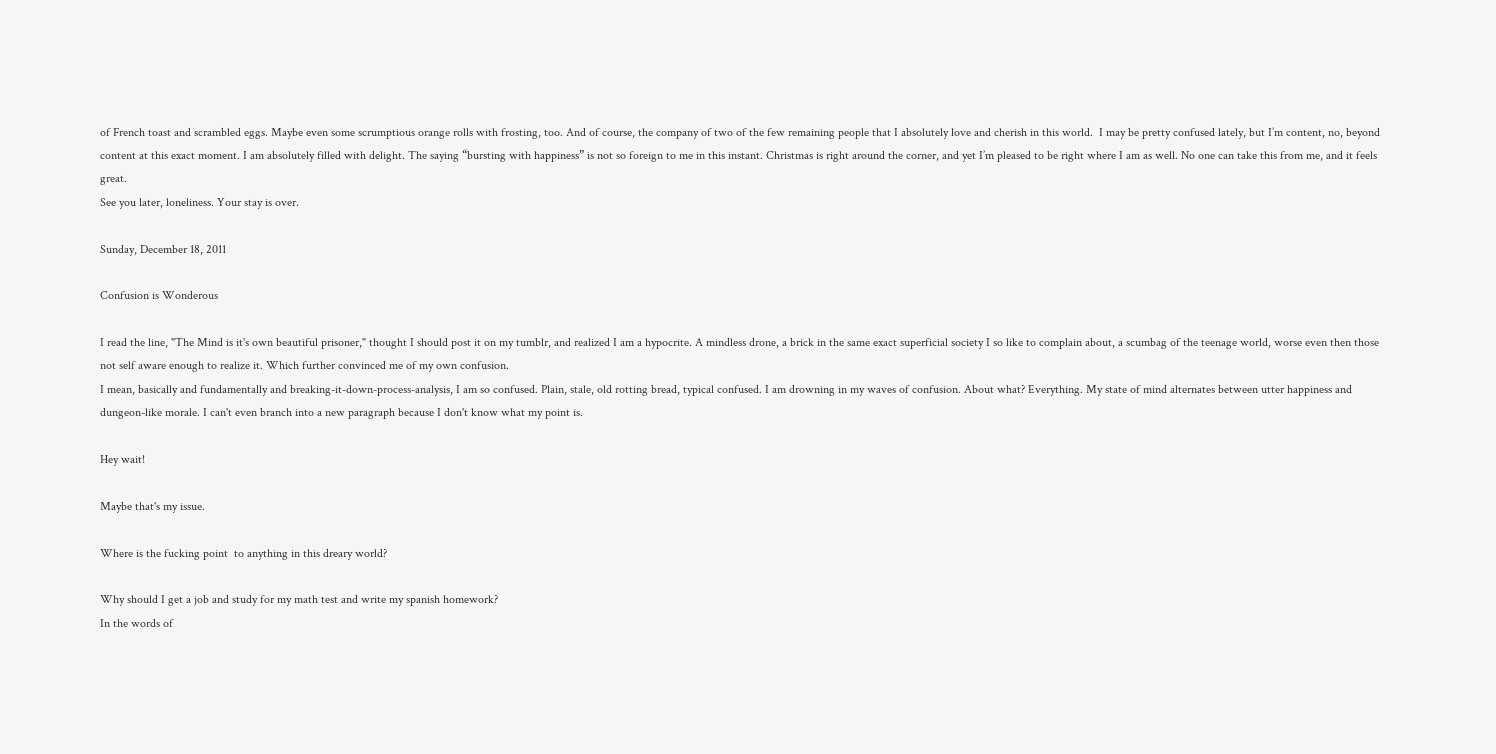of French toast and scrambled eggs. Maybe even some scrumptious orange rolls with frosting, too. And of course, the company of two of the few remaining people that I absolutely love and cherish in this world.  I may be pretty confused lately, but I’m content, no, beyond content at this exact moment. I am absolutely filled with delight. The saying “bursting with happiness” is not so foreign to me in this instant. Christmas is right around the corner, and yet I’m pleased to be right where I am as well. No one can take this from me, and it feels great.
See you later, loneliness. Your stay is over.

Sunday, December 18, 2011

Confusion is Wonderous

I read the line, "The Mind is it's own beautiful prisoner," thought I should post it on my tumblr, and realized I am a hypocrite. A mindless drone, a brick in the same exact superficial society I so like to complain about, a scumbag of the teenage world, worse even then those not self aware enough to realize it. Which further convinced me of my own confusion.
I mean, basically and fundamentally and breaking-it-down-process-analysis, I am so confused. Plain, stale, old rotting bread, typical confused. I am drowning in my waves of confusion. About what? Everything. My state of mind alternates between utter happiness and dungeon-like morale. I can't even branch into a new paragraph because I don't know what my point is.

Hey wait!

Maybe that's my issue.

Where is the fucking point  to anything in this dreary world?

Why should I get a job and study for my math test and write my spanish homework?
In the words of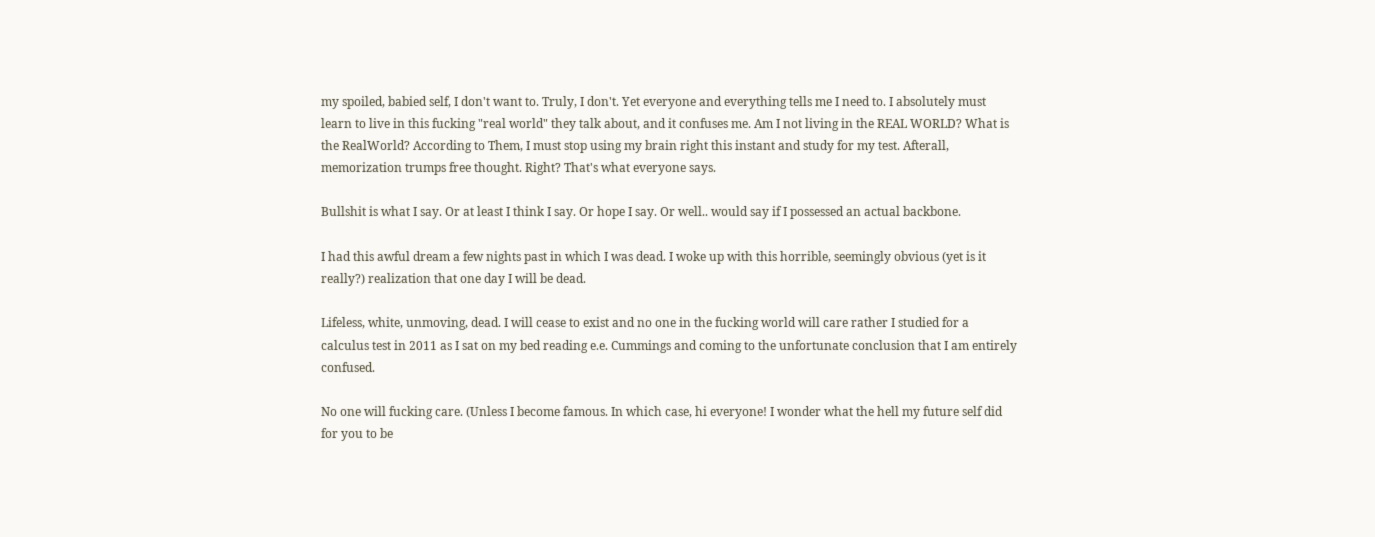my spoiled, babied self, I don't want to. Truly, I don't. Yet everyone and everything tells me I need to. I absolutely must learn to live in this fucking "real world" they talk about, and it confuses me. Am I not living in the REAL WORLD? What is the RealWorld? According to Them, I must stop using my brain right this instant and study for my test. Afterall, memorization trumps free thought. Right? That's what everyone says.

Bullshit is what I say. Or at least I think I say. Or hope I say. Or well.. would say if I possessed an actual backbone.

I had this awful dream a few nights past in which I was dead. I woke up with this horrible, seemingly obvious (yet is it really?) realization that one day I will be dead.

Lifeless, white, unmoving, dead. I will cease to exist and no one in the fucking world will care rather I studied for a calculus test in 2011 as I sat on my bed reading e.e. Cummings and coming to the unfortunate conclusion that I am entirely confused.

No one will fucking care. (Unless I become famous. In which case, hi everyone! I wonder what the hell my future self did for you to be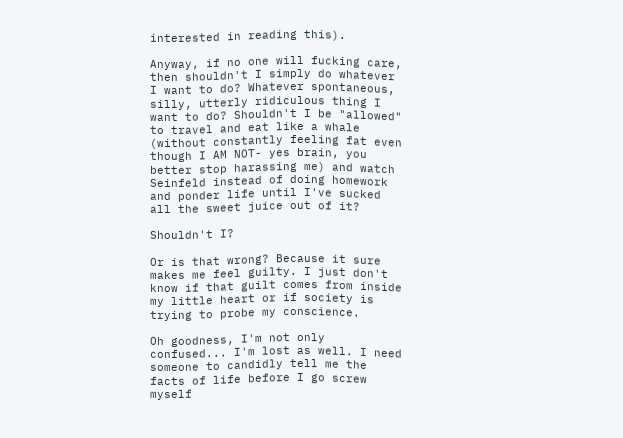interested in reading this).

Anyway, if no one will fucking care, then shouldn't I simply do whatever I want to do? Whatever spontaneous, silly, utterly ridiculous thing I want to do? Shouldn't I be "allowed" to travel and eat like a whale (without constantly feeling fat even though I AM NOT- yes brain, you better stop harassing me) and watch Seinfeld instead of doing homework and ponder life until I've sucked all the sweet juice out of it?

Shouldn't I?

Or is that wrong? Because it sure makes me feel guilty. I just don't know if that guilt comes from inside my little heart or if society is trying to probe my conscience.

Oh goodness, I'm not only confused... I'm lost as well. I need someone to candidly tell me the facts of life before I go screw myself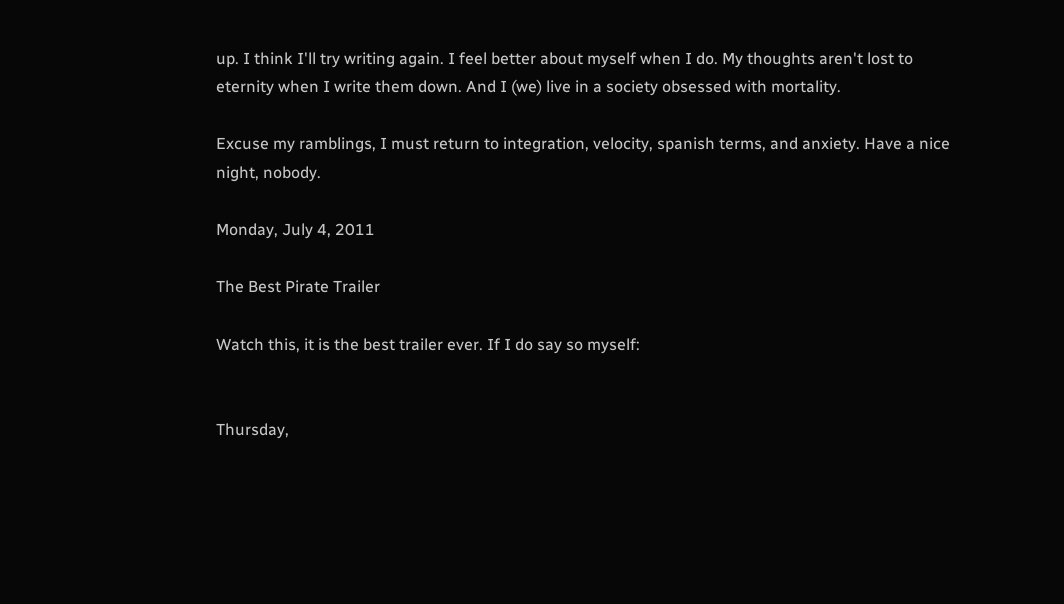up. I think I'll try writing again. I feel better about myself when I do. My thoughts aren't lost to eternity when I write them down. And I (we) live in a society obsessed with mortality.

Excuse my ramblings, I must return to integration, velocity, spanish terms, and anxiety. Have a nice night, nobody.

Monday, July 4, 2011

The Best Pirate Trailer

Watch this, it is the best trailer ever. If I do say so myself:


Thursday,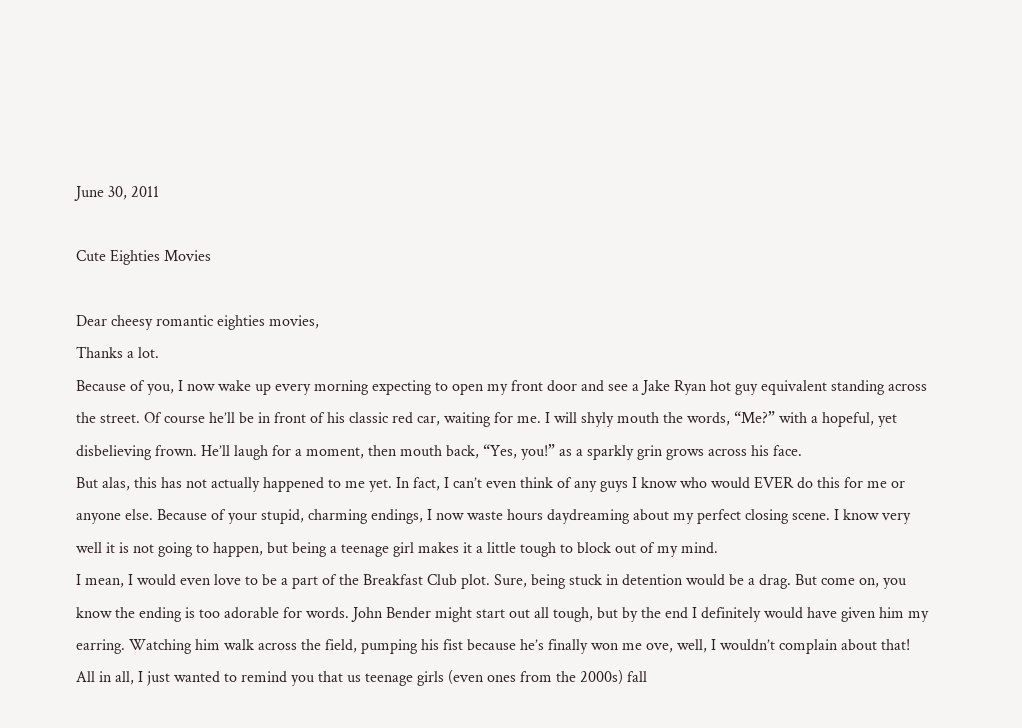June 30, 2011

Cute Eighties Movies

Dear cheesy romantic eighties movies,
Thanks a lot.
Because of you, I now wake up every morning expecting to open my front door and see a Jake Ryan hot guy equivalent standing across the street. Of course he’ll be in front of his classic red car, waiting for me. I will shyly mouth the words, “Me?” with a hopeful, yet disbelieving frown. He’ll laugh for a moment, then mouth back, “Yes, you!” as a sparkly grin grows across his face.
But alas, this has not actually happened to me yet. In fact, I can’t even think of any guys I know who would EVER do this for me or anyone else. Because of your stupid, charming endings, I now waste hours daydreaming about my perfect closing scene. I know very well it is not going to happen, but being a teenage girl makes it a little tough to block out of my mind.
I mean, I would even love to be a part of the Breakfast Club plot. Sure, being stuck in detention would be a drag. But come on, you know the ending is too adorable for words. John Bender might start out all tough, but by the end I definitely would have given him my earring. Watching him walk across the field, pumping his fist because he’s finally won me ove, well, I wouldn’t complain about that!
All in all, I just wanted to remind you that us teenage girls (even ones from the 2000s) fall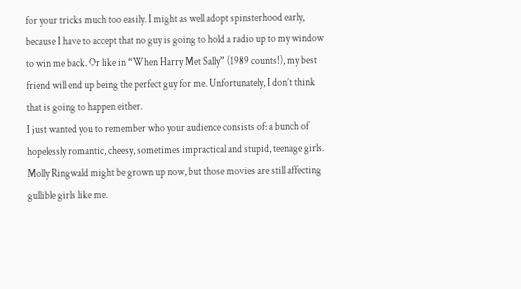for your tricks much too easily. I might as well adopt spinsterhood early, because I have to accept that no guy is going to hold a radio up to my window to win me back. Or like in “When Harry Met Sally” (1989 counts!), my best friend will end up being the perfect guy for me. Unfortunately, I don’t think that is going to happen either.
I just wanted you to remember who your audience consists of: a bunch of hopelessly romantic, cheesy, sometimes impractical and stupid, teenage girls. Molly Ringwald might be grown up now, but those movies are still affecting gullible girls like me.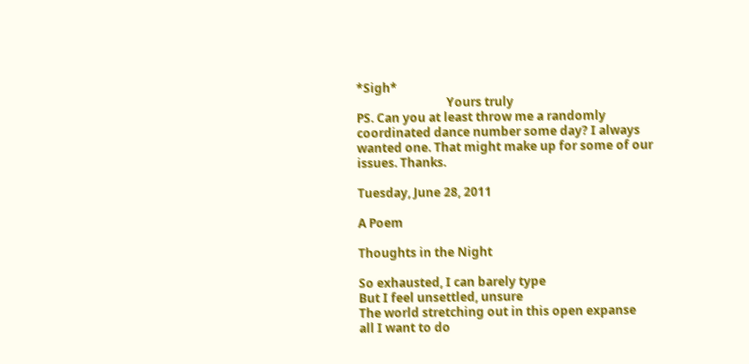*Sigh*
                              Yours truly
PS. Can you at least throw me a randomly coordinated dance number some day? I always wanted one. That might make up for some of our issues. Thanks.

Tuesday, June 28, 2011

A Poem

Thoughts in the Night

So exhausted, I can barely type
But I feel unsettled, unsure
The world stretching out in this open expanse
all I want to do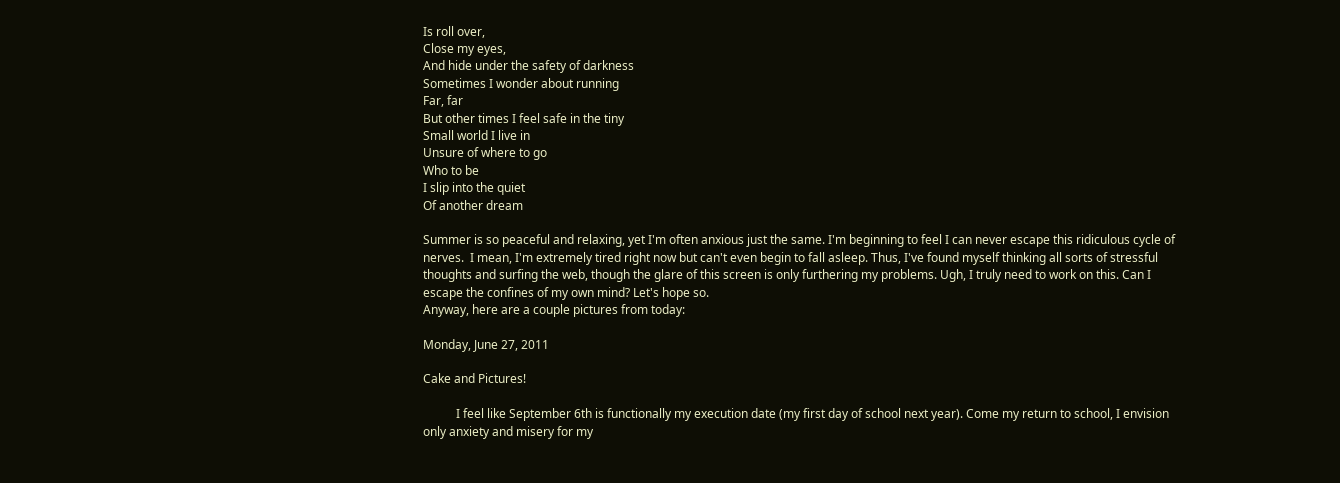Is roll over,
Close my eyes,
And hide under the safety of darkness
Sometimes I wonder about running
Far, far
But other times I feel safe in the tiny
Small world I live in
Unsure of where to go
Who to be
I slip into the quiet
Of another dream

Summer is so peaceful and relaxing, yet I'm often anxious just the same. I'm beginning to feel I can never escape this ridiculous cycle of nerves.  I mean, I'm extremely tired right now but can't even begin to fall asleep. Thus, I've found myself thinking all sorts of stressful thoughts and surfing the web, though the glare of this screen is only furthering my problems. Ugh, I truly need to work on this. Can I escape the confines of my own mind? Let's hope so.
Anyway, here are a couple pictures from today:

Monday, June 27, 2011

Cake and Pictures!

           I feel like September 6th is functionally my execution date (my first day of school next year). Come my return to school, I envision only anxiety and misery for my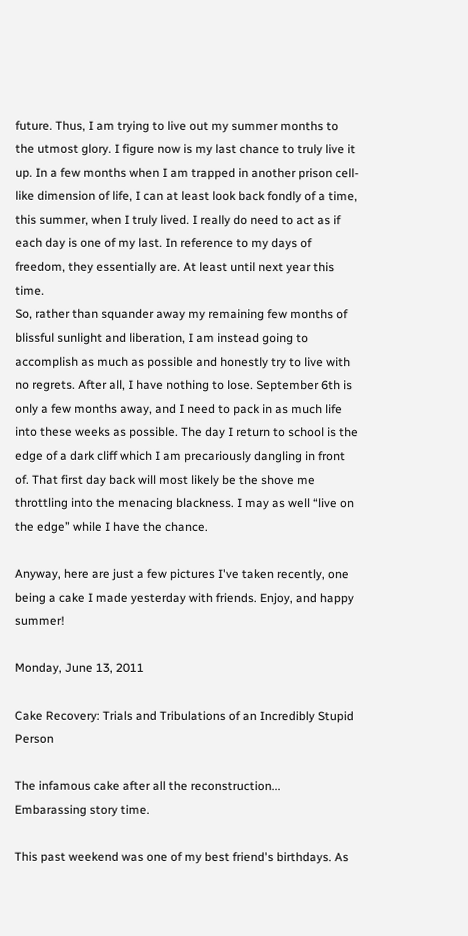future. Thus, I am trying to live out my summer months to the utmost glory. I figure now is my last chance to truly live it up. In a few months when I am trapped in another prison cell-like dimension of life, I can at least look back fondly of a time, this summer, when I truly lived. I really do need to act as if each day is one of my last. In reference to my days of freedom, they essentially are. At least until next year this time.
So, rather than squander away my remaining few months of blissful sunlight and liberation, I am instead going to accomplish as much as possible and honestly try to live with no regrets. After all, I have nothing to lose. September 6th is only a few months away, and I need to pack in as much life into these weeks as possible. The day I return to school is the edge of a dark cliff which I am precariously dangling in front of. That first day back will most likely be the shove me throttling into the menacing blackness. I may as well “live on the edge” while I have the chance.

Anyway, here are just a few pictures I've taken recently, one being a cake I made yesterday with friends. Enjoy, and happy summer!

Monday, June 13, 2011

Cake Recovery: Trials and Tribulations of an Incredibly Stupid Person

The infamous cake after all the reconstruction...
Embarassing story time.

This past weekend was one of my best friend's birthdays. As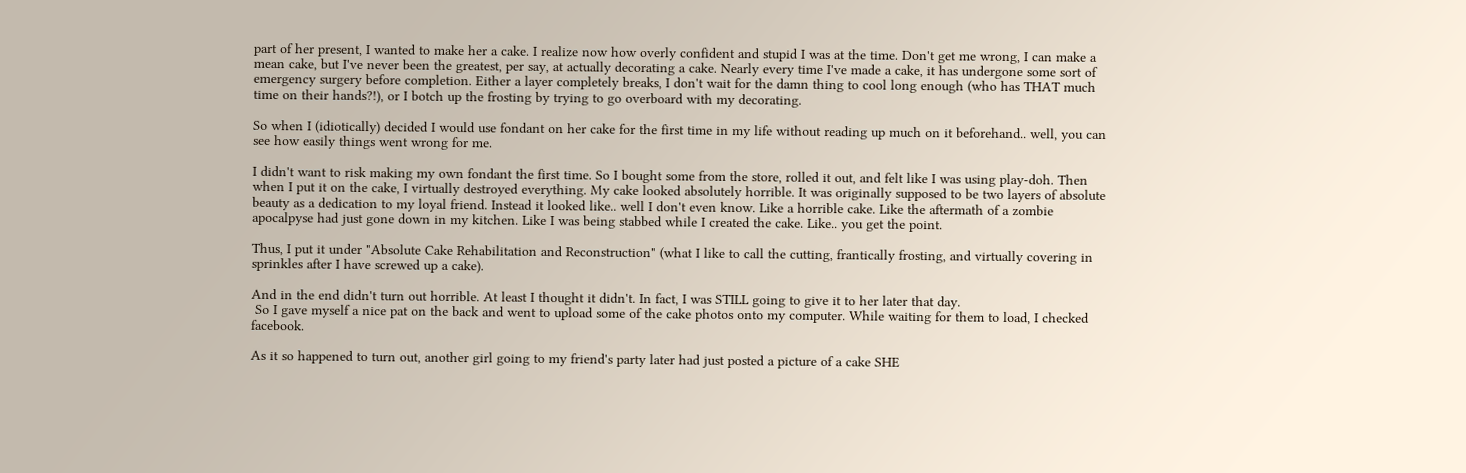part of her present, I wanted to make her a cake. I realize now how overly confident and stupid I was at the time. Don't get me wrong, I can make a mean cake, but I've never been the greatest, per say, at actually decorating a cake. Nearly every time I've made a cake, it has undergone some sort of emergency surgery before completion. Either a layer completely breaks, I don't wait for the damn thing to cool long enough (who has THAT much time on their hands?!), or I botch up the frosting by trying to go overboard with my decorating.

So when I (idiotically) decided I would use fondant on her cake for the first time in my life without reading up much on it beforehand.. well, you can see how easily things went wrong for me.

I didn't want to risk making my own fondant the first time. So I bought some from the store, rolled it out, and felt like I was using play-doh. Then when I put it on the cake, I virtually destroyed everything. My cake looked absolutely horrible. It was originally supposed to be two layers of absolute beauty as a dedication to my loyal friend. Instead it looked like.. well I don't even know. Like a horrible cake. Like the aftermath of a zombie apocalpyse had just gone down in my kitchen. Like I was being stabbed while I created the cake. Like.. you get the point.

Thus, I put it under "Absolute Cake Rehabilitation and Reconstruction" (what I like to call the cutting, frantically frosting, and virtually covering in sprinkles after I have screwed up a cake).

And in the end didn't turn out horrible. At least I thought it didn't. In fact, I was STILL going to give it to her later that day.
 So I gave myself a nice pat on the back and went to upload some of the cake photos onto my computer. While waiting for them to load, I checked facebook.

As it so happened to turn out, another girl going to my friend's party later had just posted a picture of a cake SHE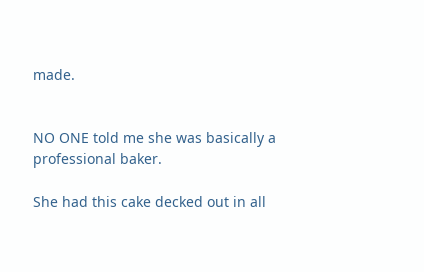made.


NO ONE told me she was basically a professional baker.

She had this cake decked out in all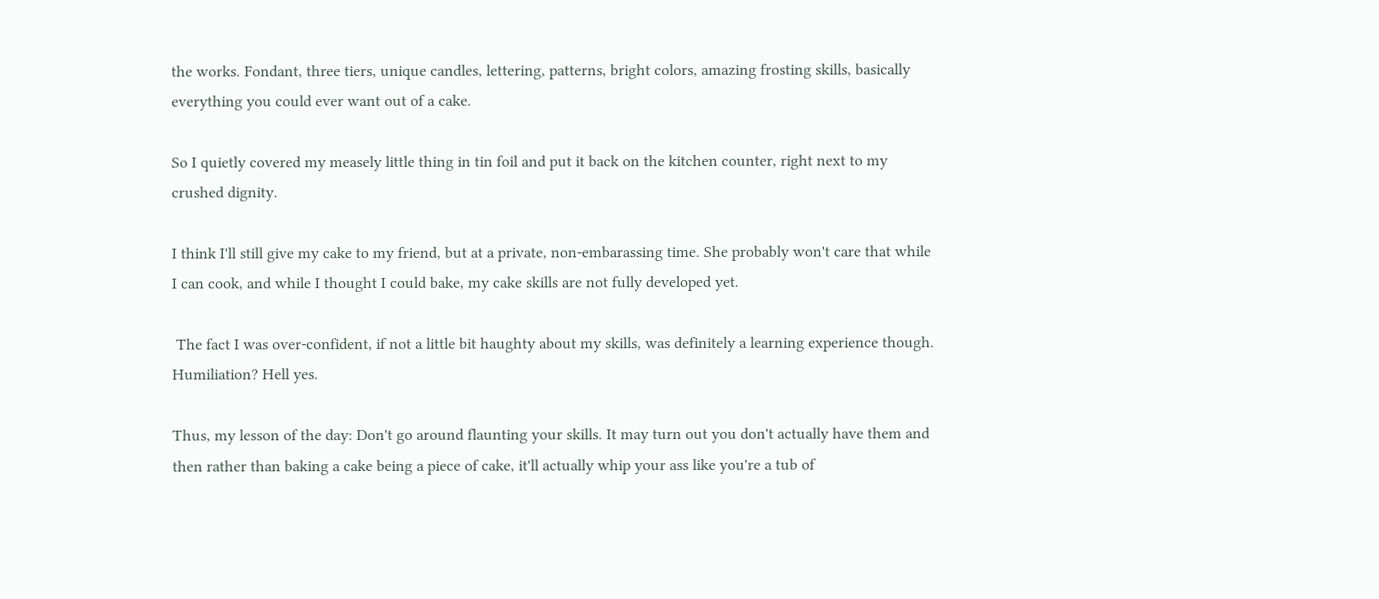the works. Fondant, three tiers, unique candles, lettering, patterns, bright colors, amazing frosting skills, basically everything you could ever want out of a cake.

So I quietly covered my measely little thing in tin foil and put it back on the kitchen counter, right next to my crushed dignity.

I think I'll still give my cake to my friend, but at a private, non-embarassing time. She probably won't care that while I can cook, and while I thought I could bake, my cake skills are not fully developed yet.

 The fact I was over-confident, if not a little bit haughty about my skills, was definitely a learning experience though.
Humiliation? Hell yes.

Thus, my lesson of the day: Don't go around flaunting your skills. It may turn out you don't actually have them and then rather than baking a cake being a piece of cake, it'll actually whip your ass like you're a tub of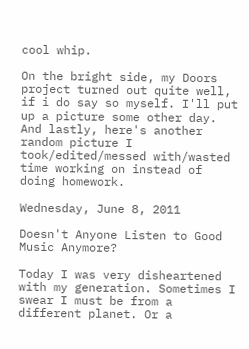cool whip.

On the bright side, my Doors project turned out quite well, if i do say so myself. I'll put up a picture some other day. And lastly, here's another random picture I took/edited/messed with/wasted time working on instead of doing homework.

Wednesday, June 8, 2011

Doesn't Anyone Listen to Good Music Anymore?

Today I was very disheartened with my generation. Sometimes I swear I must be from a different planet. Or a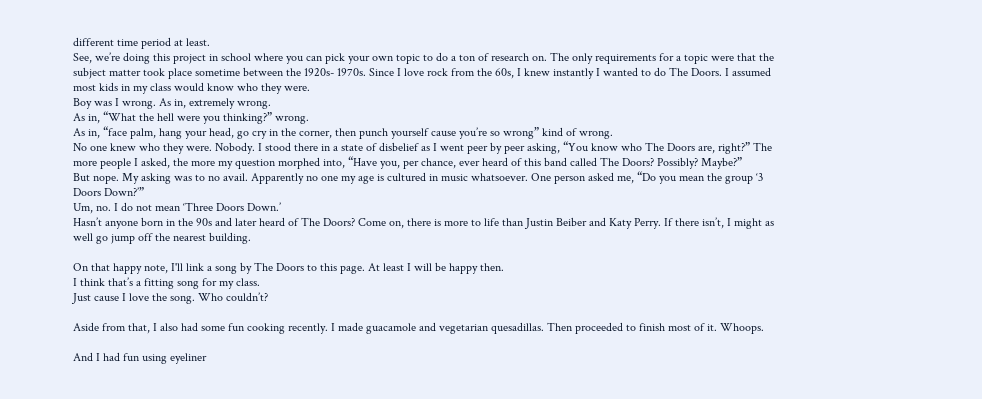different time period at least.
See, we’re doing this project in school where you can pick your own topic to do a ton of research on. The only requirements for a topic were that the subject matter took place sometime between the 1920s- 1970s. Since I love rock from the 60s, I knew instantly I wanted to do The Doors. I assumed most kids in my class would know who they were.
Boy was I wrong. As in, extremely wrong.
As in, “What the hell were you thinking?” wrong.
As in, “face palm, hang your head, go cry in the corner, then punch yourself cause you’re so wrong” kind of wrong.
No one knew who they were. Nobody. I stood there in a state of disbelief as I went peer by peer asking, “You know who The Doors are, right?” The more people I asked, the more my question morphed into, “Have you, per chance, ever heard of this band called The Doors? Possibly? Maybe?”
But nope. My asking was to no avail. Apparently no one my age is cultured in music whatsoever. One person asked me, “Do you mean the group ‘3 Doors Down?’”
Um, no. I do not mean ‘Three Doors Down.’
Hasn’t anyone born in the 90s and later heard of The Doors? Come on, there is more to life than Justin Beiber and Katy Perry. If there isn’t, I might as well go jump off the nearest building.

On that happy note, I'll link a song by The Doors to this page. At least I will be happy then.
I think that’s a fitting song for my class.
Just cause I love the song. Who couldn’t?

Aside from that, I also had some fun cooking recently. I made guacamole and vegetarian quesadillas. Then proceeded to finish most of it. Whoops.

And I had fun using eyeliner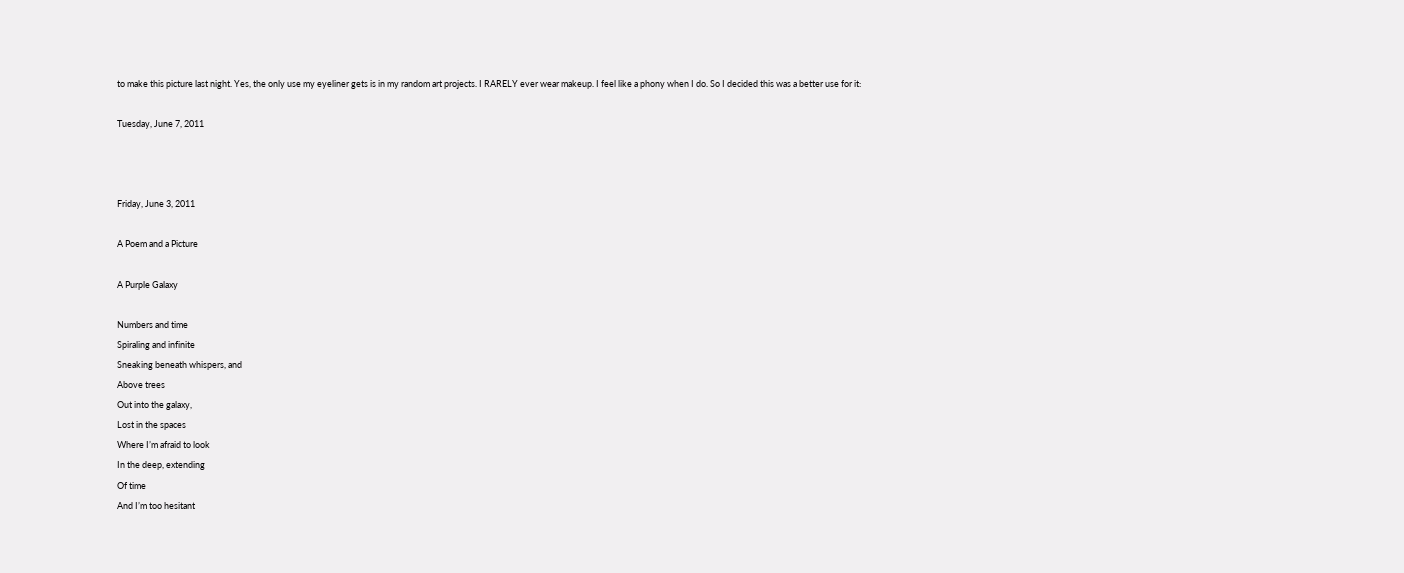to make this picture last night. Yes, the only use my eyeliner gets is in my random art projects. I RARELY ever wear makeup. I feel like a phony when I do. So I decided this was a better use for it:

Tuesday, June 7, 2011



Friday, June 3, 2011

A Poem and a Picture

A Purple Galaxy

Numbers and time
Spiraling and infinite
Sneaking beneath whispers, and
Above trees
Out into the galaxy,
Lost in the spaces
Where I’m afraid to look
In the deep, extending
Of time
And I’m too hesitant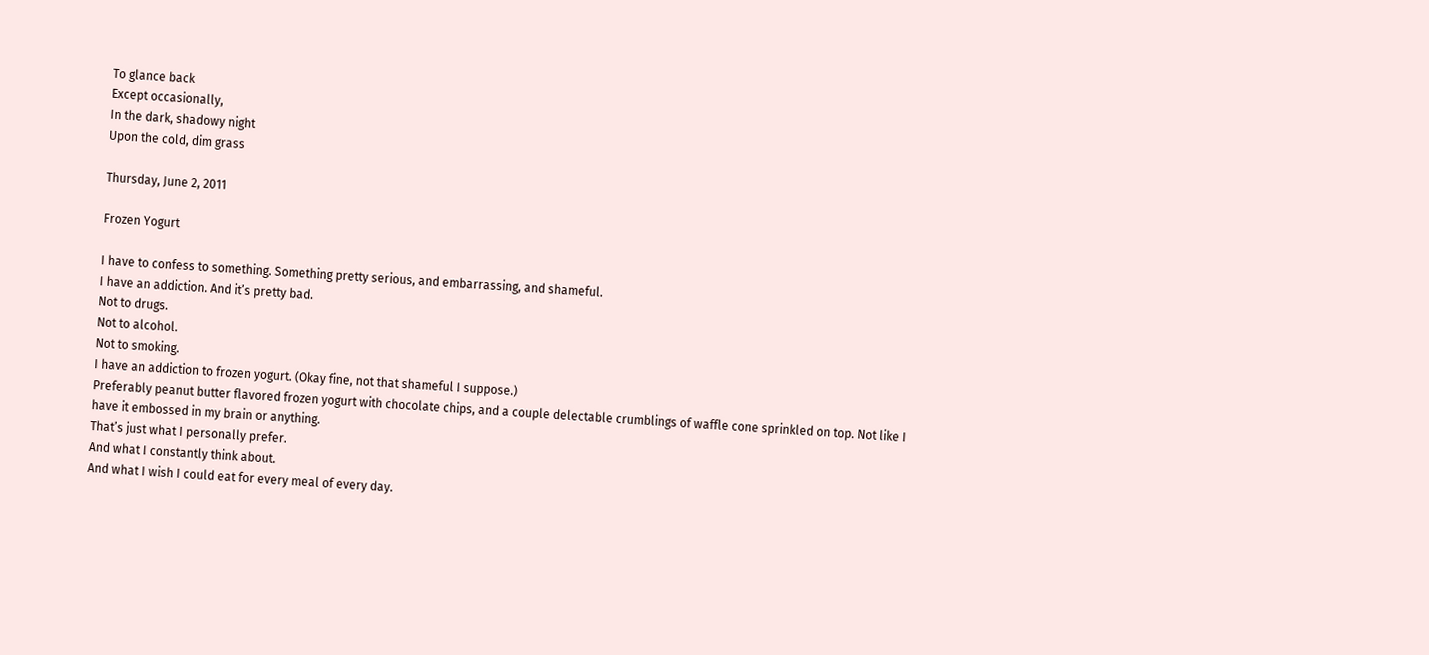To glance back
Except occasionally,
In the dark, shadowy night
Upon the cold, dim grass

Thursday, June 2, 2011

Frozen Yogurt

I have to confess to something. Something pretty serious, and embarrassing, and shameful.
I have an addiction. And it’s pretty bad.
Not to drugs.
Not to alcohol.
Not to smoking.
I have an addiction to frozen yogurt. (Okay fine, not that shameful I suppose.)
Preferably peanut butter flavored frozen yogurt with chocolate chips, and a couple delectable crumblings of waffle cone sprinkled on top. Not like I have it embossed in my brain or anything.
That’s just what I personally prefer.
And what I constantly think about.
And what I wish I could eat for every meal of every day.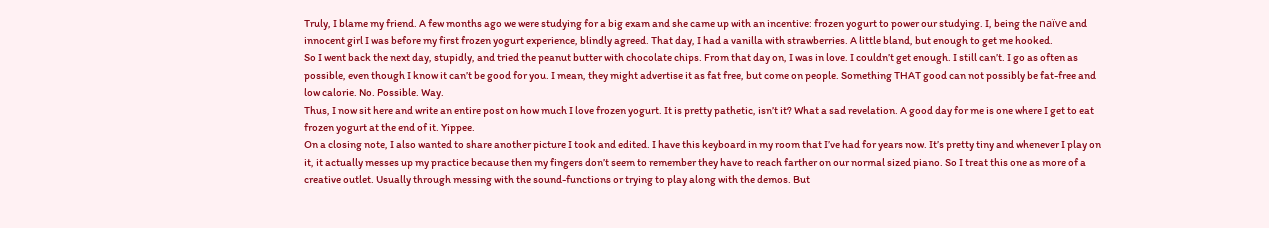Truly, I blame my friend. A few months ago we were studying for a big exam and she came up with an incentive: frozen yogurt to power our studying. I, being the naïve and innocent girl I was before my first frozen yogurt experience, blindly agreed. That day, I had a vanilla with strawberries. A little bland, but enough to get me hooked.
So I went back the next day, stupidly, and tried the peanut butter with chocolate chips. From that day on, I was in love. I couldn’t get enough. I still can’t. I go as often as possible, even though I know it can’t be good for you. I mean, they might advertise it as fat free, but come on people. Something THAT good can not possibly be fat-free and low calorie. No. Possible. Way.
Thus, I now sit here and write an entire post on how much I love frozen yogurt. It is pretty pathetic, isn’t it? What a sad revelation. A good day for me is one where I get to eat frozen yogurt at the end of it. Yippee.
On a closing note, I also wanted to share another picture I took and edited. I have this keyboard in my room that I’ve had for years now. It’s pretty tiny and whenever I play on it, it actually messes up my practice because then my fingers don’t seem to remember they have to reach farther on our normal sized piano. So I treat this one as more of a creative outlet. Usually through messing with the sound-functions or trying to play along with the demos. But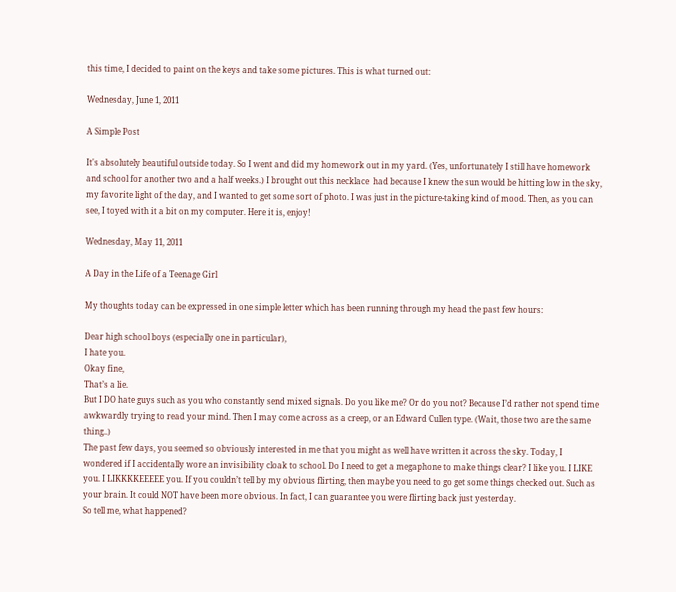this time, I decided to paint on the keys and take some pictures. This is what turned out:

Wednesday, June 1, 2011

A Simple Post

It's absolutely beautiful outside today. So I went and did my homework out in my yard. (Yes, unfortunately I still have homework and school for another two and a half weeks.) I brought out this necklace  had because I knew the sun would be hitting low in the sky, my favorite light of the day, and I wanted to get some sort of photo. I was just in the picture-taking kind of mood. Then, as you can see, I toyed with it a bit on my computer. Here it is, enjoy!

Wednesday, May 11, 2011

A Day in the Life of a Teenage Girl

My thoughts today can be expressed in one simple letter which has been running through my head the past few hours:

Dear high school boys (especially one in particular),
I hate you.
Okay fine,
That’s a lie.
But I DO hate guys such as you who constantly send mixed signals. Do you like me? Or do you not? Because I’d rather not spend time awkwardly trying to read your mind. Then I may come across as a creep, or an Edward Cullen type. (Wait, those two are the same thing..)
The past few days, you seemed so obviously interested in me that you might as well have written it across the sky. Today, I wondered if I accidentally wore an invisibility cloak to school. Do I need to get a megaphone to make things clear? I like you. I LIKE you. I LIKKKKEEEEE you. If you couldn’t tell by my obvious flirting, then maybe you need to go get some things checked out. Such as your brain. It could NOT have been more obvious. In fact, I can guarantee you were flirting back just yesterday.
So tell me, what happened?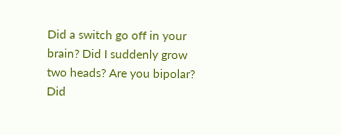Did a switch go off in your brain? Did I suddenly grow two heads? Are you bipolar? Did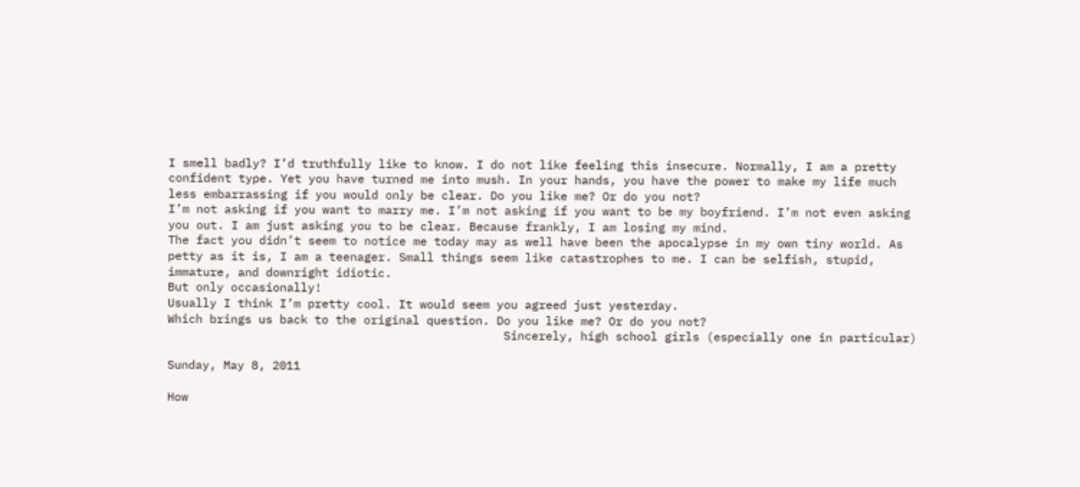I smell badly? I’d truthfully like to know. I do not like feeling this insecure. Normally, I am a pretty confident type. Yet you have turned me into mush. In your hands, you have the power to make my life much less embarrassing if you would only be clear. Do you like me? Or do you not?
I’m not asking if you want to marry me. I’m not asking if you want to be my boyfriend. I’m not even asking you out. I am just asking you to be clear. Because frankly, I am losing my mind.
The fact you didn’t seem to notice me today may as well have been the apocalypse in my own tiny world. As petty as it is, I am a teenager. Small things seem like catastrophes to me. I can be selfish, stupid, immature, and downright idiotic.
But only occasionally!
Usually I think I’m pretty cool. It would seem you agreed just yesterday.
Which brings us back to the original question. Do you like me? Or do you not?
                                                Sincerely, high school girls (especially one in particular)

Sunday, May 8, 2011

How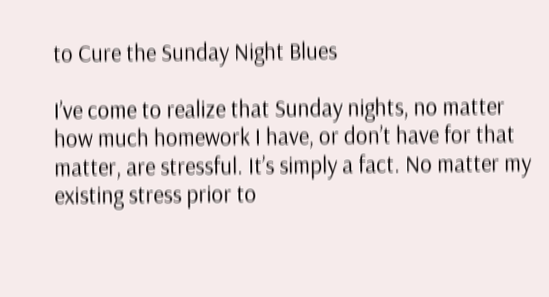to Cure the Sunday Night Blues

I’ve come to realize that Sunday nights, no matter how much homework I have, or don’t have for that matter, are stressful. It’s simply a fact. No matter my existing stress prior to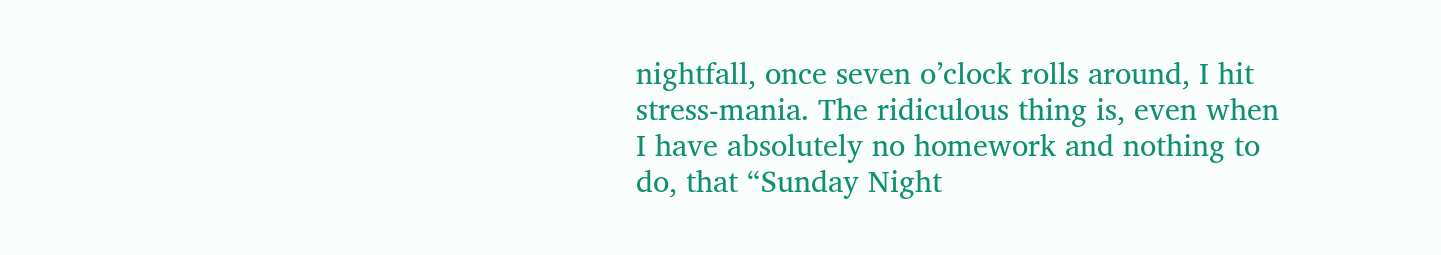nightfall, once seven o’clock rolls around, I hit stress-mania. The ridiculous thing is, even when I have absolutely no homework and nothing to do, that “Sunday Night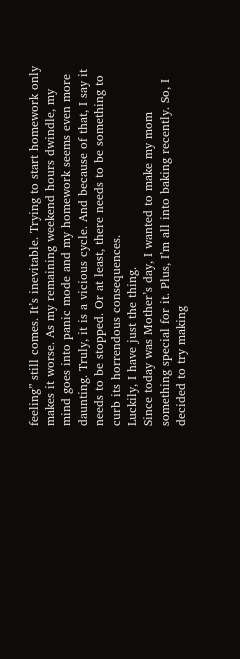feeling” still comes. It’s inevitable. Trying to start homework only makes it worse. As my remaining weekend hours dwindle, my mind goes into panic mode and my homework seems even more daunting. Truly, it is a vicious cycle. And because of that, I say it needs to be stopped. Or at least, there needs to be something to curb its horrendous consequences.
Luckily, I have just the thing.
Since today was Mother’s day, I wanted to make my mom something special for it. Plus, I’m all into baking recently. So, I decided to try making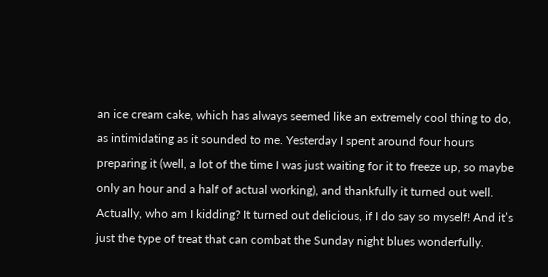an ice cream cake, which has always seemed like an extremely cool thing to do, as intimidating as it sounded to me. Yesterday I spent around four hours preparing it (well, a lot of the time I was just waiting for it to freeze up, so maybe only an hour and a half of actual working), and thankfully it turned out well. Actually, who am I kidding? It turned out delicious, if I do say so myself! And it’s just the type of treat that can combat the Sunday night blues wonderfully.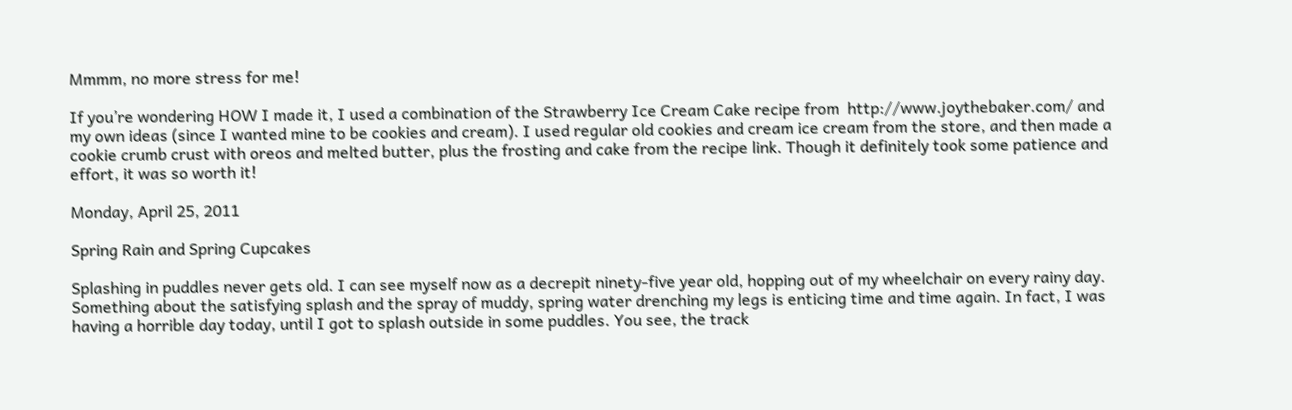Mmmm, no more stress for me!

If you’re wondering HOW I made it, I used a combination of the Strawberry Ice Cream Cake recipe from  http://www.joythebaker.com/ and my own ideas (since I wanted mine to be cookies and cream). I used regular old cookies and cream ice cream from the store, and then made a cookie crumb crust with oreos and melted butter, plus the frosting and cake from the recipe link. Though it definitely took some patience and effort, it was so worth it!

Monday, April 25, 2011

Spring Rain and Spring Cupcakes

Splashing in puddles never gets old. I can see myself now as a decrepit ninety-five year old, hopping out of my wheelchair on every rainy day. Something about the satisfying splash and the spray of muddy, spring water drenching my legs is enticing time and time again. In fact, I was having a horrible day today, until I got to splash outside in some puddles. You see, the track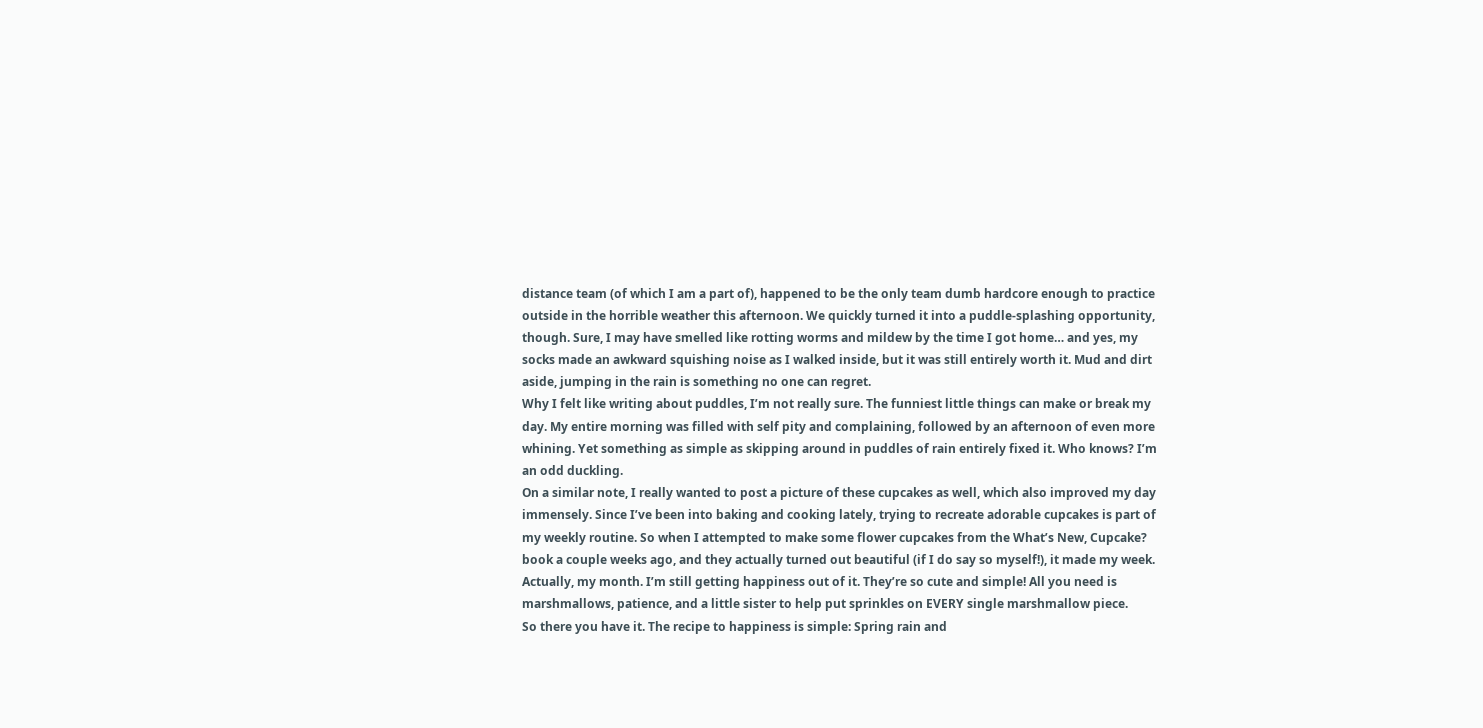distance team (of which I am a part of), happened to be the only team dumb hardcore enough to practice outside in the horrible weather this afternoon. We quickly turned it into a puddle-splashing opportunity, though. Sure, I may have smelled like rotting worms and mildew by the time I got home… and yes, my socks made an awkward squishing noise as I walked inside, but it was still entirely worth it. Mud and dirt aside, jumping in the rain is something no one can regret.
Why I felt like writing about puddles, I’m not really sure. The funniest little things can make or break my day. My entire morning was filled with self pity and complaining, followed by an afternoon of even more whining. Yet something as simple as skipping around in puddles of rain entirely fixed it. Who knows? I’m an odd duckling.
On a similar note, I really wanted to post a picture of these cupcakes as well, which also improved my day immensely. Since I’ve been into baking and cooking lately, trying to recreate adorable cupcakes is part of my weekly routine. So when I attempted to make some flower cupcakes from the What’s New, Cupcake? book a couple weeks ago, and they actually turned out beautiful (if I do say so myself!), it made my week. Actually, my month. I’m still getting happiness out of it. They’re so cute and simple! All you need is marshmallows, patience, and a little sister to help put sprinkles on EVERY single marshmallow piece.
So there you have it. The recipe to happiness is simple: Spring rain and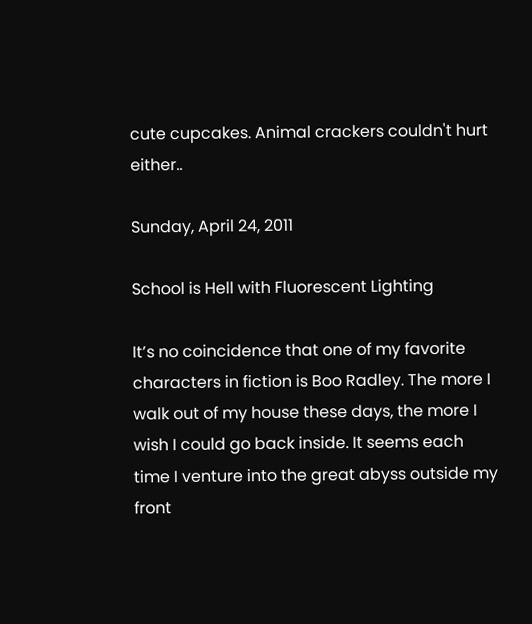cute cupcakes. Animal crackers couldn't hurt either..

Sunday, April 24, 2011

School is Hell with Fluorescent Lighting

It’s no coincidence that one of my favorite characters in fiction is Boo Radley. The more I walk out of my house these days, the more I wish I could go back inside. It seems each time I venture into the great abyss outside my front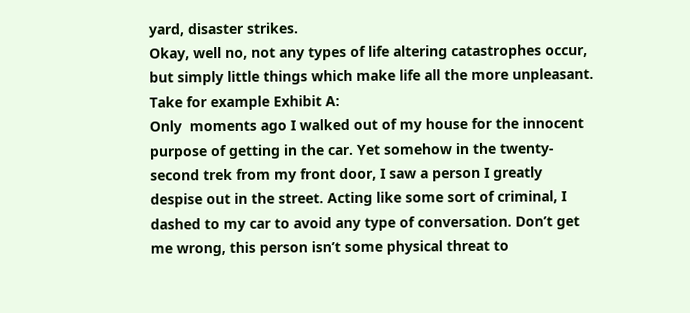yard, disaster strikes.
Okay, well no, not any types of life altering catastrophes occur, but simply little things which make life all the more unpleasant. Take for example Exhibit A:
Only  moments ago I walked out of my house for the innocent purpose of getting in the car. Yet somehow in the twenty-second trek from my front door, I saw a person I greatly despise out in the street. Acting like some sort of criminal, I dashed to my car to avoid any type of conversation. Don’t get me wrong, this person isn’t some physical threat to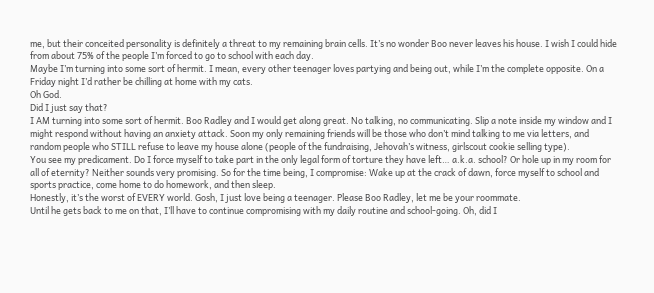me, but their conceited personality is definitely a threat to my remaining brain cells. It’s no wonder Boo never leaves his house. I wish I could hide from about 75% of the people I’m forced to go to school with each day.
Maybe I’m turning into some sort of hermit. I mean, every other teenager loves partying and being out, while I’m the complete opposite. On a Friday night I’d rather be chilling at home with my cats.
Oh God.
Did I just say that?
I AM turning into some sort of hermit. Boo Radley and I would get along great. No talking, no communicating. Slip a note inside my window and I might respond without having an anxiety attack. Soon my only remaining friends will be those who don’t mind talking to me via letters, and random people who STILL refuse to leave my house alone (people of the fundraising, Jehovah’s witness, girlscout cookie selling type).
You see my predicament. Do I force myself to take part in the only legal form of torture they have left… a.k.a. school? Or hole up in my room for all of eternity? Neither sounds very promising. So for the time being, I compromise: Wake up at the crack of dawn, force myself to school and sports practice, come home to do homework, and then sleep.
Honestly, it’s the worst of EVERY world. Gosh, I just love being a teenager. Please Boo Radley, let me be your roommate.
Until he gets back to me on that, I’ll have to continue compromising with my daily routine and school-going. Oh, did I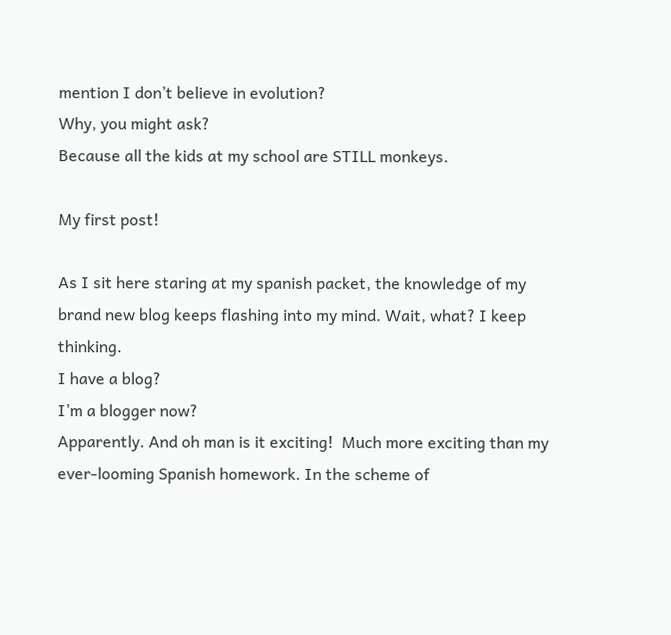mention I don’t believe in evolution?
Why, you might ask?
Because all the kids at my school are STILL monkeys.

My first post!

As I sit here staring at my spanish packet, the knowledge of my brand new blog keeps flashing into my mind. Wait, what? I keep thinking.
I have a blog?
I’m a blogger now?
Apparently. And oh man is it exciting!  Much more exciting than my ever-looming Spanish homework. In the scheme of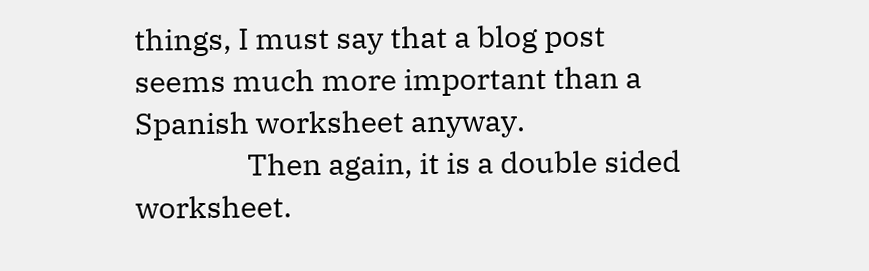things, I must say that a blog post seems much more important than a Spanish worksheet anyway.
                Then again, it is a double sided worksheet.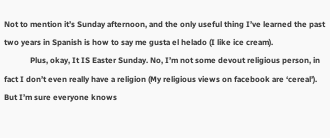Not to mention it’s Sunday afternoon, and the only useful thing I’ve learned the past two years in Spanish is how to say me gusta el helado (I like ice cream).
             Plus, okay, It IS Easter Sunday. No, I’m not some devout religious person, in fact I don’t even really have a religion (My religious views on facebook are ‘cereal’). But I’m sure everyone knows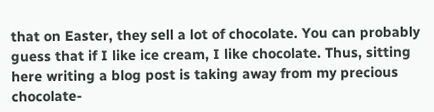that on Easter, they sell a lot of chocolate. You can probably guess that if I like ice cream, I like chocolate. Thus, sitting here writing a blog post is taking away from my precious chocolate-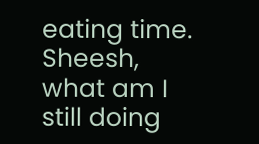eating time. Sheesh, what am I still doing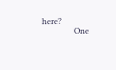here?
                One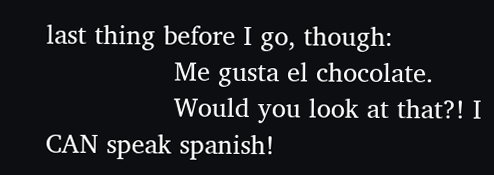last thing before I go, though:
                Me gusta el chocolate.
                Would you look at that?! I CAN speak spanish!